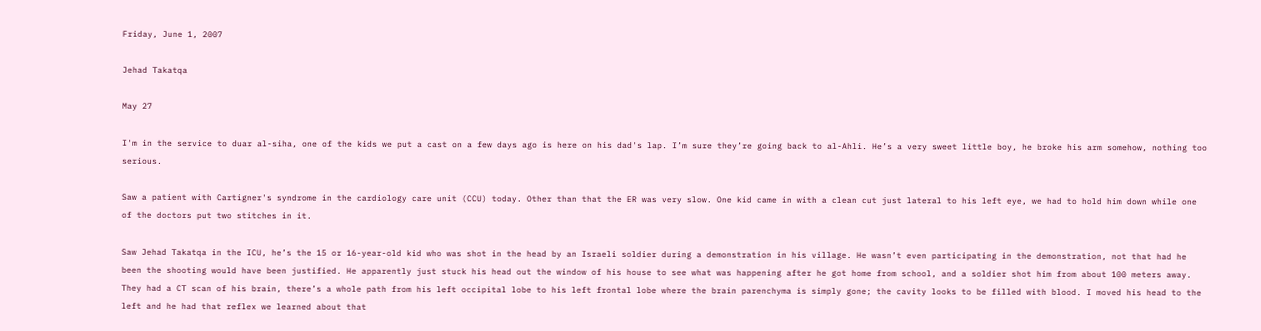Friday, June 1, 2007

Jehad Takatqa

May 27

I'm in the service to duar al-siha, one of the kids we put a cast on a few days ago is here on his dad's lap. I’m sure they’re going back to al-Ahli. He’s a very sweet little boy, he broke his arm somehow, nothing too serious.

Saw a patient with Cartigner's syndrome in the cardiology care unit (CCU) today. Other than that the ER was very slow. One kid came in with a clean cut just lateral to his left eye, we had to hold him down while one of the doctors put two stitches in it.

Saw Jehad Takatqa in the ICU, he’s the 15 or 16-year-old kid who was shot in the head by an Israeli soldier during a demonstration in his village. He wasn’t even participating in the demonstration, not that had he been the shooting would have been justified. He apparently just stuck his head out the window of his house to see what was happening after he got home from school, and a soldier shot him from about 100 meters away. They had a CT scan of his brain, there’s a whole path from his left occipital lobe to his left frontal lobe where the brain parenchyma is simply gone; the cavity looks to be filled with blood. I moved his head to the left and he had that reflex we learned about that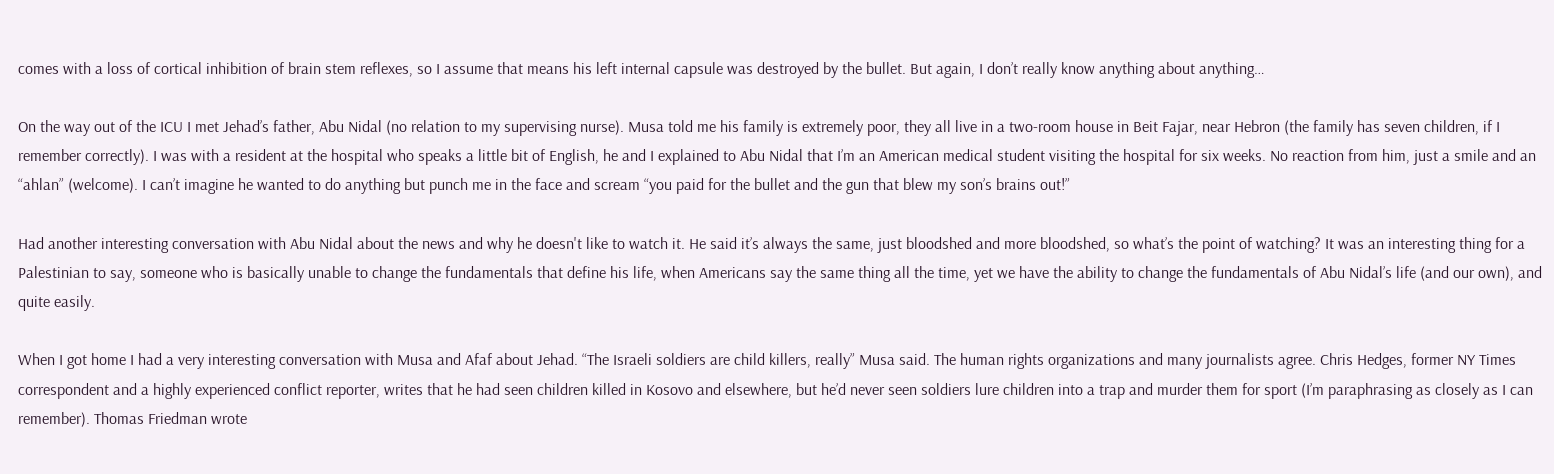comes with a loss of cortical inhibition of brain stem reflexes, so I assume that means his left internal capsule was destroyed by the bullet. But again, I don’t really know anything about anything…

On the way out of the ICU I met Jehad’s father, Abu Nidal (no relation to my supervising nurse). Musa told me his family is extremely poor, they all live in a two-room house in Beit Fajar, near Hebron (the family has seven children, if I remember correctly). I was with a resident at the hospital who speaks a little bit of English, he and I explained to Abu Nidal that I’m an American medical student visiting the hospital for six weeks. No reaction from him, just a smile and an “ahlan” (welcome). I can’t imagine he wanted to do anything but punch me in the face and scream “you paid for the bullet and the gun that blew my son’s brains out!”

Had another interesting conversation with Abu Nidal about the news and why he doesn't like to watch it. He said it’s always the same, just bloodshed and more bloodshed, so what’s the point of watching? It was an interesting thing for a Palestinian to say, someone who is basically unable to change the fundamentals that define his life, when Americans say the same thing all the time, yet we have the ability to change the fundamentals of Abu Nidal’s life (and our own), and quite easily.

When I got home I had a very interesting conversation with Musa and Afaf about Jehad. “The Israeli soldiers are child killers, really” Musa said. The human rights organizations and many journalists agree. Chris Hedges, former NY Times correspondent and a highly experienced conflict reporter, writes that he had seen children killed in Kosovo and elsewhere, but he’d never seen soldiers lure children into a trap and murder them for sport (I’m paraphrasing as closely as I can remember). Thomas Friedman wrote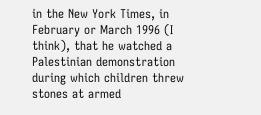in the New York Times, in February or March 1996 (I think), that he watched a Palestinian demonstration during which children threw stones at armed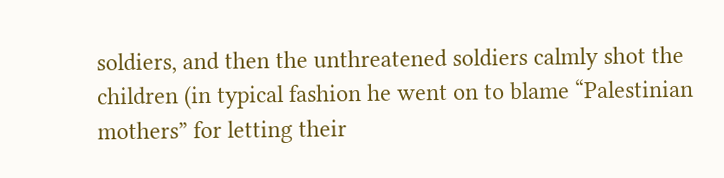soldiers, and then the unthreatened soldiers calmly shot the children (in typical fashion he went on to blame “Palestinian mothers” for letting their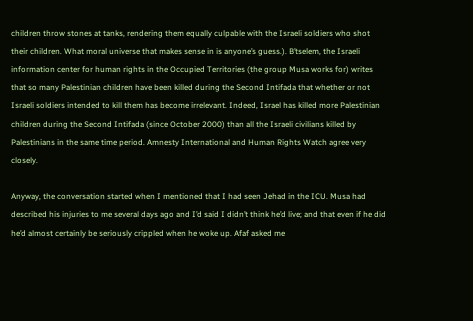children throw stones at tanks, rendering them equally culpable with the Israeli soldiers who shot their children. What moral universe that makes sense in is anyone’s guess.). B’tselem, the Israeli information center for human rights in the Occupied Territories (the group Musa works for) writes that so many Palestinian children have been killed during the Second Intifada that whether or not Israeli soldiers intended to kill them has become irrelevant. Indeed, Israel has killed more Palestinian children during the Second Intifada (since October 2000) than all the Israeli civilians killed by Palestinians in the same time period. Amnesty International and Human Rights Watch agree very closely.

Anyway, the conversation started when I mentioned that I had seen Jehad in the ICU. Musa had described his injuries to me several days ago and I’d said I didn’t think he’d live; and that even if he did he’d almost certainly be seriously crippled when he woke up. Afaf asked me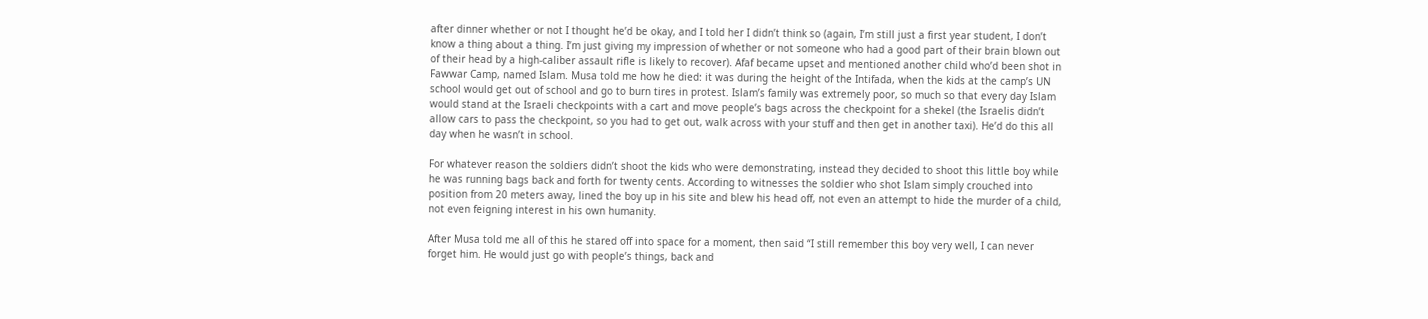after dinner whether or not I thought he’d be okay, and I told her I didn’t think so (again, I’m still just a first year student, I don’t know a thing about a thing. I’m just giving my impression of whether or not someone who had a good part of their brain blown out of their head by a high-caliber assault rifle is likely to recover). Afaf became upset and mentioned another child who’d been shot in Fawwar Camp, named Islam. Musa told me how he died: it was during the height of the Intifada, when the kids at the camp’s UN school would get out of school and go to burn tires in protest. Islam’s family was extremely poor, so much so that every day Islam would stand at the Israeli checkpoints with a cart and move people’s bags across the checkpoint for a shekel (the Israelis didn’t allow cars to pass the checkpoint, so you had to get out, walk across with your stuff and then get in another taxi). He’d do this all day when he wasn’t in school.

For whatever reason the soldiers didn’t shoot the kids who were demonstrating, instead they decided to shoot this little boy while he was running bags back and forth for twenty cents. According to witnesses the soldier who shot Islam simply crouched into position from 20 meters away, lined the boy up in his site and blew his head off, not even an attempt to hide the murder of a child, not even feigning interest in his own humanity.

After Musa told me all of this he stared off into space for a moment, then said “I still remember this boy very well, I can never forget him. He would just go with people’s things, back and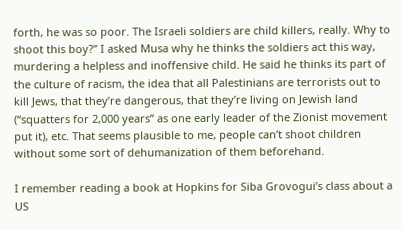forth, he was so poor. The Israeli soldiers are child killers, really. Why to shoot this boy?” I asked Musa why he thinks the soldiers act this way, murdering a helpless and inoffensive child. He said he thinks its part of the culture of racism, the idea that all Palestinians are terrorists out to kill Jews, that they’re dangerous, that they’re living on Jewish land (“squatters for 2,000 years” as one early leader of the Zionist movement put it), etc. That seems plausible to me, people can’t shoot children without some sort of dehumanization of them beforehand.

I remember reading a book at Hopkins for Siba Grovogui’s class about a US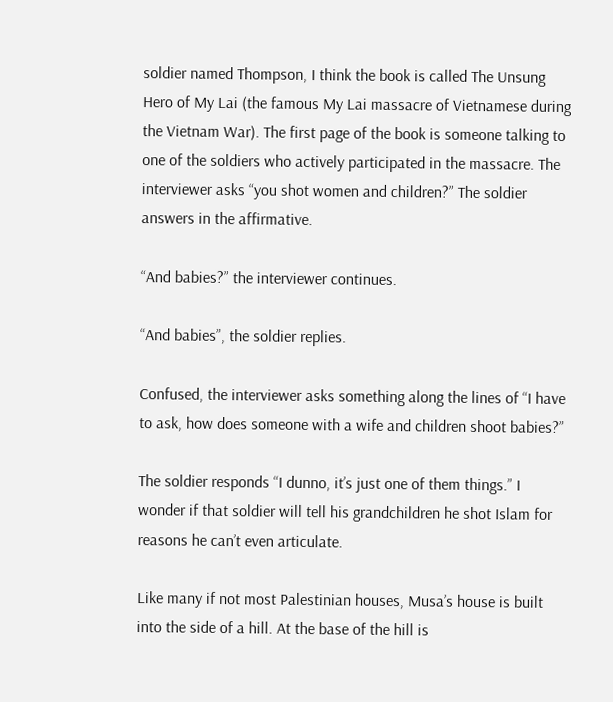soldier named Thompson, I think the book is called The Unsung Hero of My Lai (the famous My Lai massacre of Vietnamese during the Vietnam War). The first page of the book is someone talking to one of the soldiers who actively participated in the massacre. The interviewer asks “you shot women and children?” The soldier answers in the affirmative.

“And babies?” the interviewer continues.

“And babies”, the soldier replies.

Confused, the interviewer asks something along the lines of “I have to ask, how does someone with a wife and children shoot babies?”

The soldier responds “I dunno, it’s just one of them things.” I wonder if that soldier will tell his grandchildren he shot Islam for reasons he can’t even articulate.

Like many if not most Palestinian houses, Musa’s house is built into the side of a hill. At the base of the hill is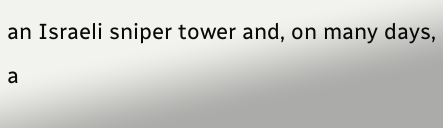an Israeli sniper tower and, on many days, a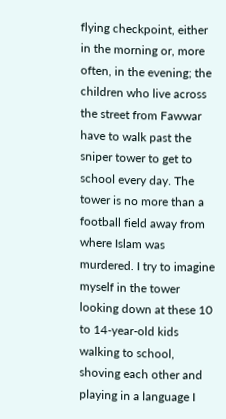flying checkpoint, either in the morning or, more often, in the evening; the children who live across the street from Fawwar have to walk past the sniper tower to get to school every day. The tower is no more than a football field away from where Islam was murdered. I try to imagine myself in the tower looking down at these 10 to 14-year-old kids walking to school, shoving each other and playing in a language I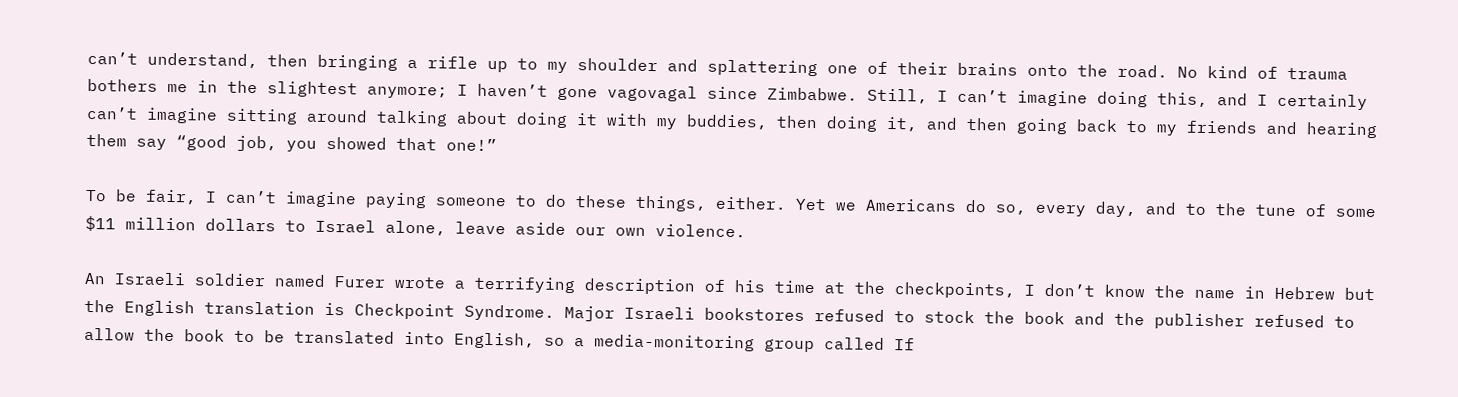can’t understand, then bringing a rifle up to my shoulder and splattering one of their brains onto the road. No kind of trauma bothers me in the slightest anymore; I haven’t gone vagovagal since Zimbabwe. Still, I can’t imagine doing this, and I certainly can’t imagine sitting around talking about doing it with my buddies, then doing it, and then going back to my friends and hearing them say “good job, you showed that one!”

To be fair, I can’t imagine paying someone to do these things, either. Yet we Americans do so, every day, and to the tune of some $11 million dollars to Israel alone, leave aside our own violence.

An Israeli soldier named Furer wrote a terrifying description of his time at the checkpoints, I don’t know the name in Hebrew but the English translation is Checkpoint Syndrome. Major Israeli bookstores refused to stock the book and the publisher refused to allow the book to be translated into English, so a media-monitoring group called If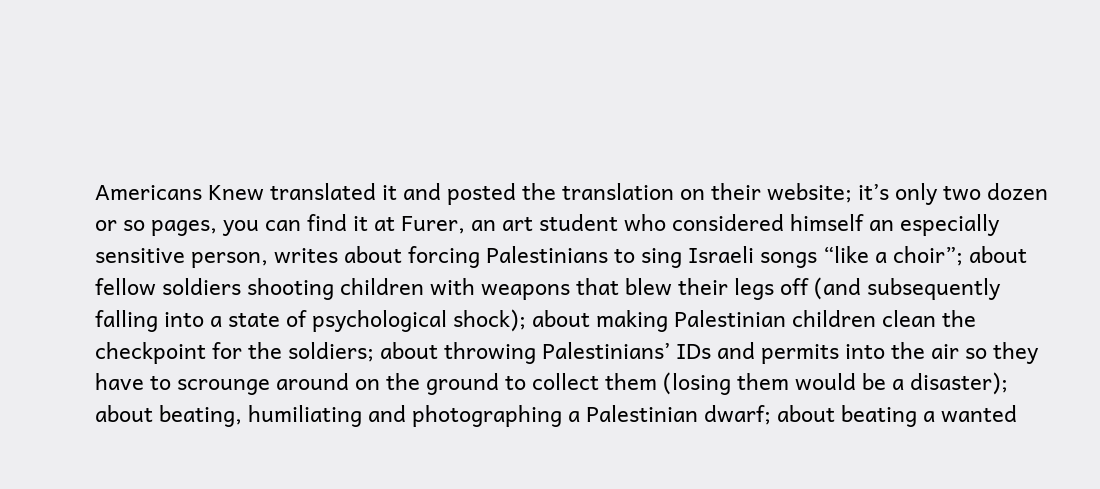Americans Knew translated it and posted the translation on their website; it’s only two dozen or so pages, you can find it at Furer, an art student who considered himself an especially sensitive person, writes about forcing Palestinians to sing Israeli songs “like a choir”; about fellow soldiers shooting children with weapons that blew their legs off (and subsequently falling into a state of psychological shock); about making Palestinian children clean the checkpoint for the soldiers; about throwing Palestinians’ IDs and permits into the air so they have to scrounge around on the ground to collect them (losing them would be a disaster); about beating, humiliating and photographing a Palestinian dwarf; about beating a wanted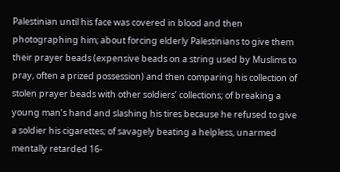Palestinian until his face was covered in blood and then photographing him; about forcing elderly Palestinians to give them their prayer beads (expensive beads on a string used by Muslims to pray, often a prized possession) and then comparing his collection of stolen prayer beads with other soldiers’ collections; of breaking a young man’s hand and slashing his tires because he refused to give a soldier his cigarettes; of savagely beating a helpless, unarmed mentally retarded 16-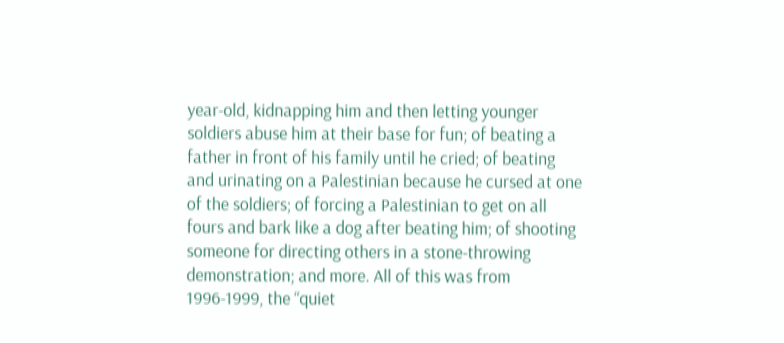year-old, kidnapping him and then letting younger soldiers abuse him at their base for fun; of beating a father in front of his family until he cried; of beating and urinating on a Palestinian because he cursed at one of the soldiers; of forcing a Palestinian to get on all fours and bark like a dog after beating him; of shooting someone for directing others in a stone-throwing demonstration; and more. All of this was from 1996-1999, the “quiet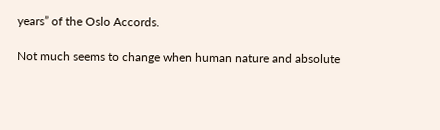years” of the Oslo Accords.

Not much seems to change when human nature and absolute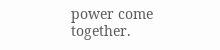power come together.